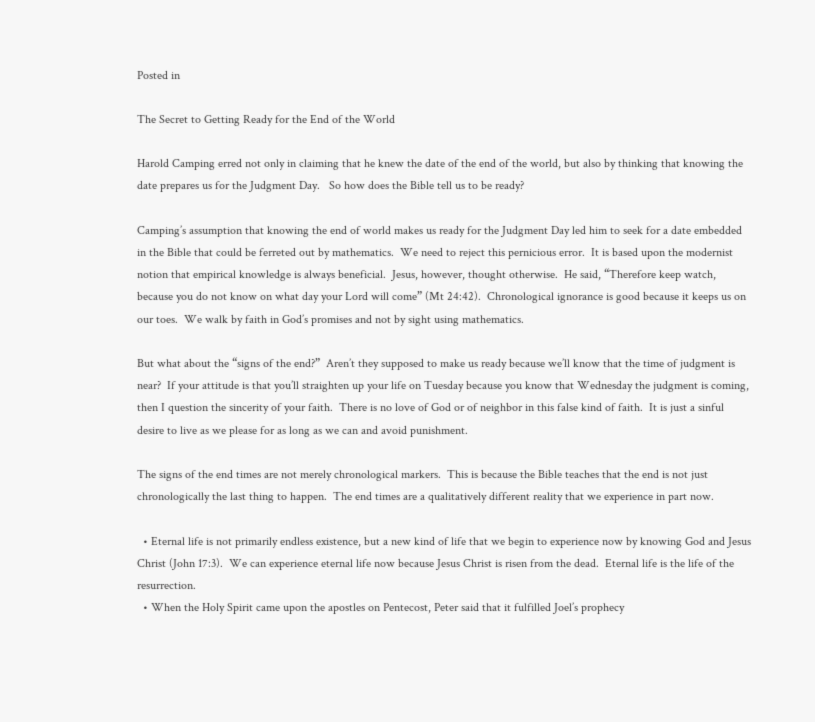Posted in

The Secret to Getting Ready for the End of the World

Harold Camping erred not only in claiming that he knew the date of the end of the world, but also by thinking that knowing the date prepares us for the Judgment Day.   So how does the Bible tell us to be ready?

Camping’s assumption that knowing the end of world makes us ready for the Judgment Day led him to seek for a date embedded in the Bible that could be ferreted out by mathematics.  We need to reject this pernicious error.  It is based upon the modernist notion that empirical knowledge is always beneficial.  Jesus, however, thought otherwise.  He said, “Therefore keep watch, because you do not know on what day your Lord will come” (Mt 24:42).  Chronological ignorance is good because it keeps us on our toes.  We walk by faith in God’s promises and not by sight using mathematics.

But what about the “signs of the end?”  Aren’t they supposed to make us ready because we’ll know that the time of judgment is near?  If your attitude is that you’ll straighten up your life on Tuesday because you know that Wednesday the judgment is coming, then I question the sincerity of your faith.  There is no love of God or of neighbor in this false kind of faith.  It is just a sinful desire to live as we please for as long as we can and avoid punishment.

The signs of the end times are not merely chronological markers.  This is because the Bible teaches that the end is not just chronologically the last thing to happen.  The end times are a qualitatively different reality that we experience in part now.

  • Eternal life is not primarily endless existence, but a new kind of life that we begin to experience now by knowing God and Jesus Christ (John 17:3).  We can experience eternal life now because Jesus Christ is risen from the dead.  Eternal life is the life of the resurrection.
  • When the Holy Spirit came upon the apostles on Pentecost, Peter said that it fulfilled Joel’s prophecy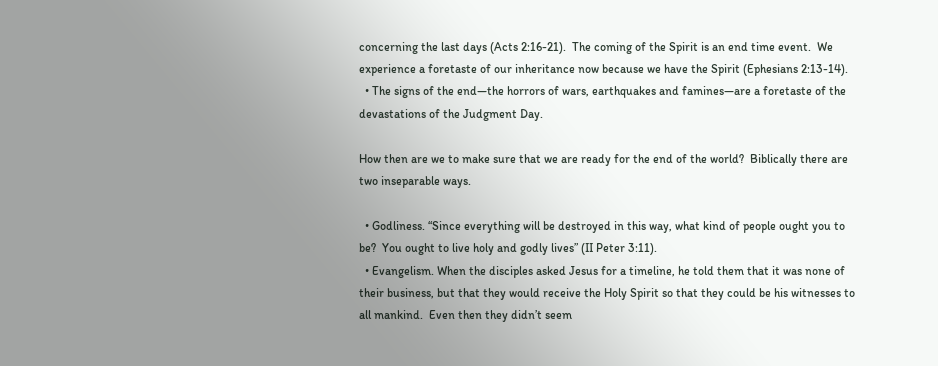concerning the last days (Acts 2:16-21).  The coming of the Spirit is an end time event.  We experience a foretaste of our inheritance now because we have the Spirit (Ephesians 2:13-14).
  • The signs of the end—the horrors of wars, earthquakes and famines—are a foretaste of the devastations of the Judgment Day.

How then are we to make sure that we are ready for the end of the world?  Biblically there are two inseparable ways.

  • Godliness. “Since everything will be destroyed in this way, what kind of people ought you to be?  You ought to live holy and godly lives” (II Peter 3:11).
  • Evangelism. When the disciples asked Jesus for a timeline, he told them that it was none of their business, but that they would receive the Holy Spirit so that they could be his witnesses to all mankind.  Even then they didn’t seem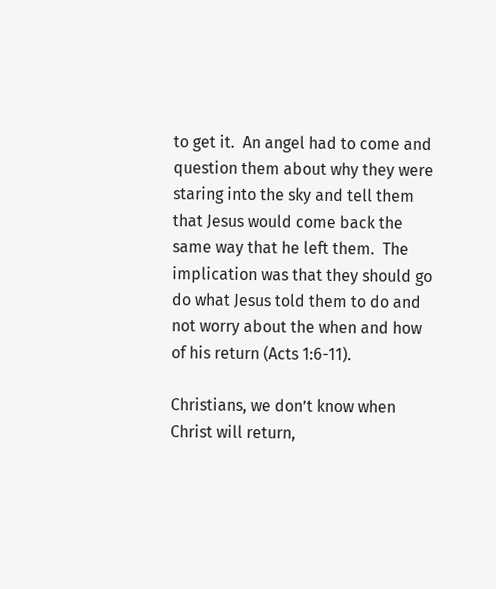to get it.  An angel had to come and question them about why they were staring into the sky and tell them that Jesus would come back the same way that he left them.  The implication was that they should go do what Jesus told them to do and not worry about the when and how of his return (Acts 1:6-11).

Christians, we don’t know when Christ will return,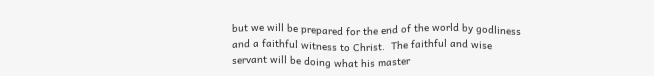but we will be prepared for the end of the world by godliness and a faithful witness to Christ.  The faithful and wise servant will be doing what his master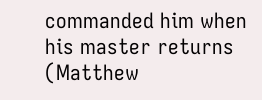commanded him when his master returns (Matthew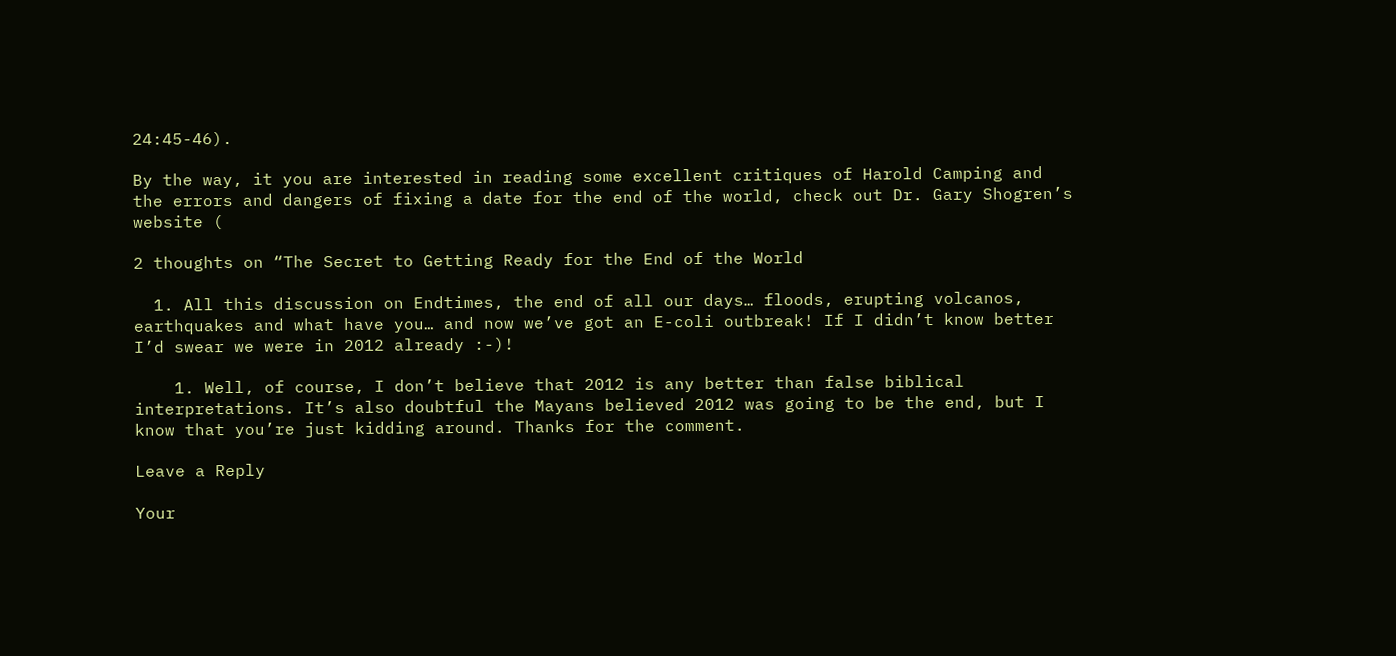24:45-46).

By the way, it you are interested in reading some excellent critiques of Harold Camping and the errors and dangers of fixing a date for the end of the world, check out Dr. Gary Shogren’s website (

2 thoughts on “The Secret to Getting Ready for the End of the World

  1. All this discussion on Endtimes, the end of all our days… floods, erupting volcanos, earthquakes and what have you… and now we’ve got an E-coli outbreak! If I didn’t know better I’d swear we were in 2012 already :-)!

    1. Well, of course, I don’t believe that 2012 is any better than false biblical interpretations. It’s also doubtful the Mayans believed 2012 was going to be the end, but I know that you’re just kidding around. Thanks for the comment.

Leave a Reply

Your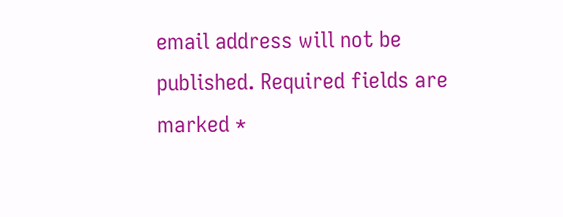email address will not be published. Required fields are marked *